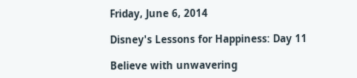Friday, June 6, 2014

Disney's Lessons for Happiness: Day 11

Believe with unwavering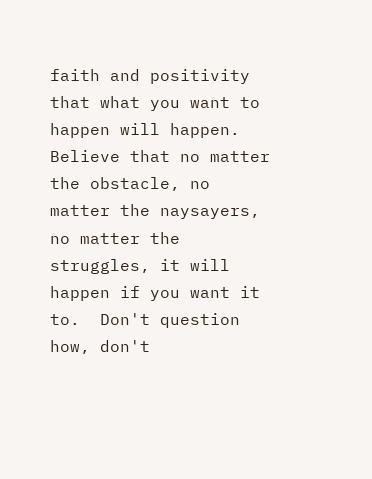faith and positivity that what you want to happen will happen.  Believe that no matter the obstacle, no matter the naysayers, no matter the struggles, it will happen if you want it to.  Don't question how, don't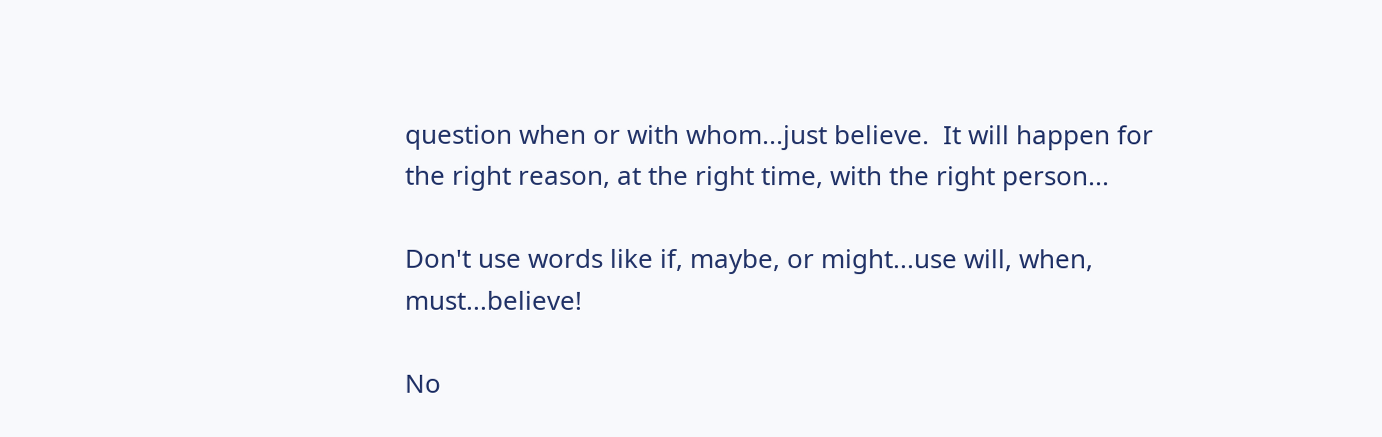question when or with whom...just believe.  It will happen for the right reason, at the right time, with the right person...

Don't use words like if, maybe, or might...use will, when, must...believe!

No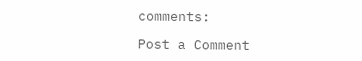comments:

Post a Comment